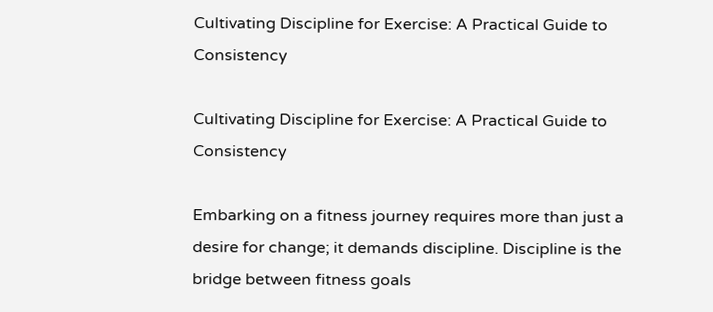Cultivating Discipline for Exercise: A Practical Guide to Consistency

Cultivating Discipline for Exercise: A Practical Guide to Consistency

Embarking on a fitness journey requires more than just a desire for change; it demands discipline. Discipline is the bridge between fitness goals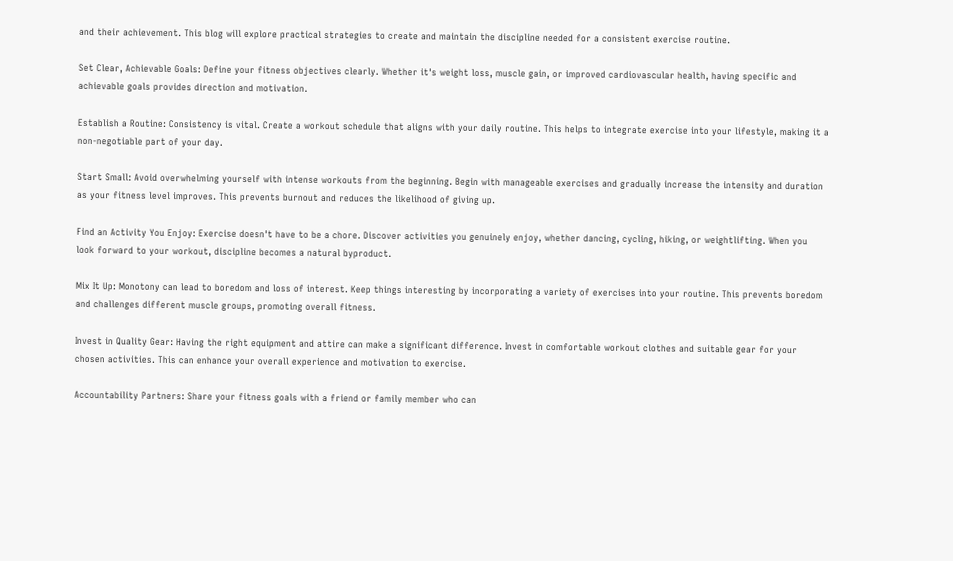and their achievement. This blog will explore practical strategies to create and maintain the discipline needed for a consistent exercise routine.

Set Clear, Achievable Goals: Define your fitness objectives clearly. Whether it's weight loss, muscle gain, or improved cardiovascular health, having specific and achievable goals provides direction and motivation.

Establish a Routine: Consistency is vital. Create a workout schedule that aligns with your daily routine. This helps to integrate exercise into your lifestyle, making it a non-negotiable part of your day.

Start Small: Avoid overwhelming yourself with intense workouts from the beginning. Begin with manageable exercises and gradually increase the intensity and duration as your fitness level improves. This prevents burnout and reduces the likelihood of giving up.

Find an Activity You Enjoy: Exercise doesn't have to be a chore. Discover activities you genuinely enjoy, whether dancing, cycling, hiking, or weightlifting. When you look forward to your workout, discipline becomes a natural byproduct.

Mix It Up: Monotony can lead to boredom and loss of interest. Keep things interesting by incorporating a variety of exercises into your routine. This prevents boredom and challenges different muscle groups, promoting overall fitness.

Invest in Quality Gear: Having the right equipment and attire can make a significant difference. Invest in comfortable workout clothes and suitable gear for your chosen activities. This can enhance your overall experience and motivation to exercise.

Accountability Partners: Share your fitness goals with a friend or family member who can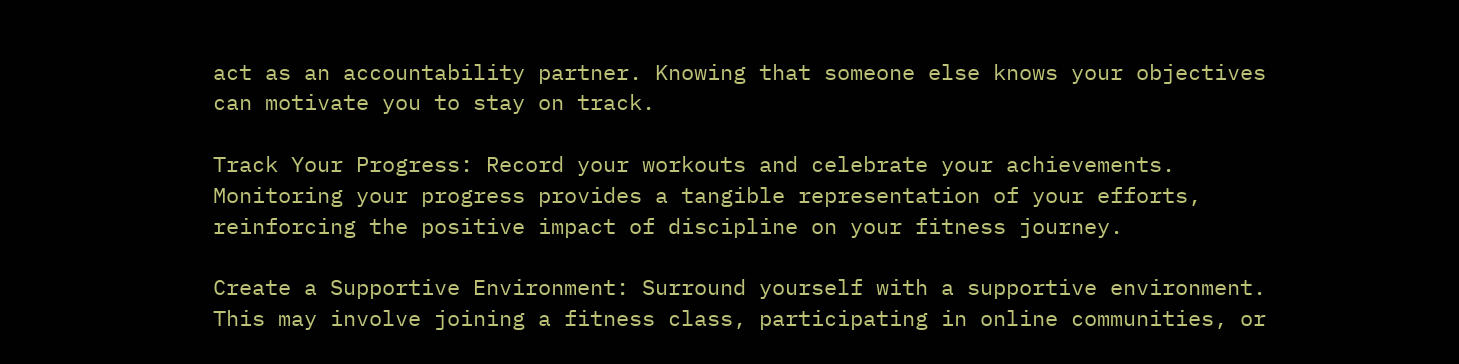act as an accountability partner. Knowing that someone else knows your objectives can motivate you to stay on track.

Track Your Progress: Record your workouts and celebrate your achievements. Monitoring your progress provides a tangible representation of your efforts, reinforcing the positive impact of discipline on your fitness journey.

Create a Supportive Environment: Surround yourself with a supportive environment. This may involve joining a fitness class, participating in online communities, or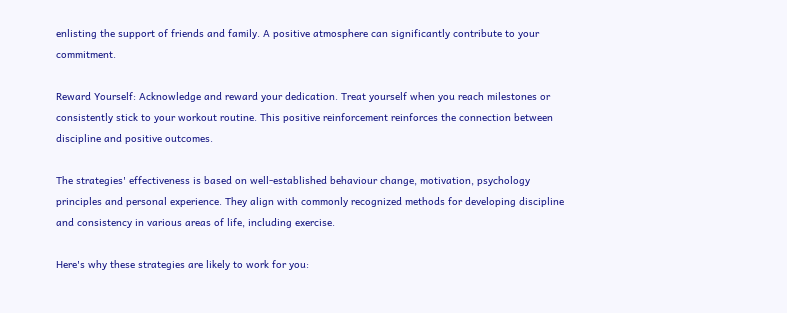enlisting the support of friends and family. A positive atmosphere can significantly contribute to your commitment.

Reward Yourself: Acknowledge and reward your dedication. Treat yourself when you reach milestones or consistently stick to your workout routine. This positive reinforcement reinforces the connection between discipline and positive outcomes.

The strategies' effectiveness is based on well-established behaviour change, motivation, psychology principles and personal experience. They align with commonly recognized methods for developing discipline and consistency in various areas of life, including exercise.

Here's why these strategies are likely to work for you: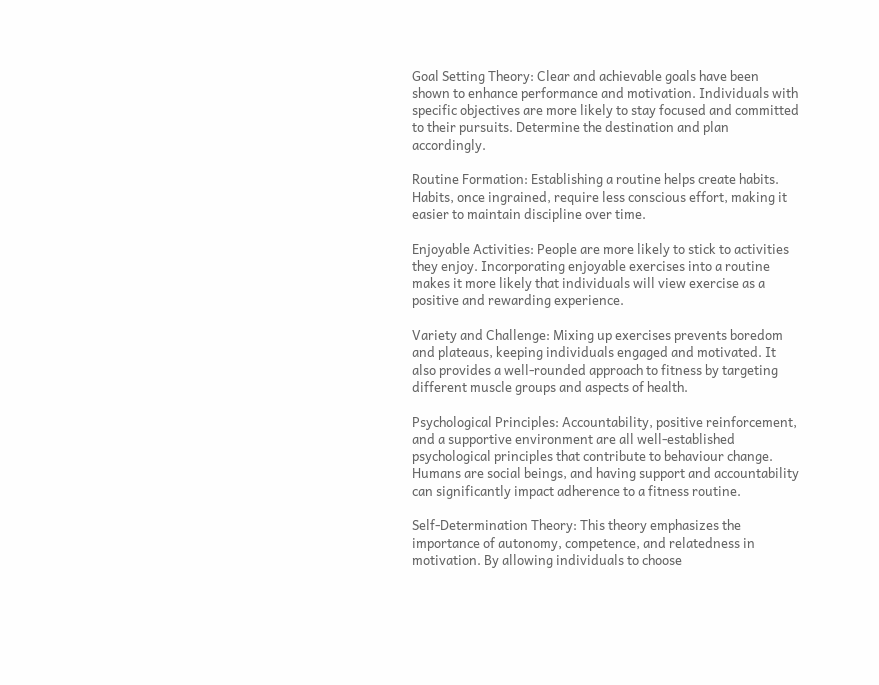Goal Setting Theory: Clear and achievable goals have been shown to enhance performance and motivation. Individuals with specific objectives are more likely to stay focused and committed to their pursuits. Determine the destination and plan accordingly.

Routine Formation: Establishing a routine helps create habits. Habits, once ingrained, require less conscious effort, making it easier to maintain discipline over time.

Enjoyable Activities: People are more likely to stick to activities they enjoy. Incorporating enjoyable exercises into a routine makes it more likely that individuals will view exercise as a positive and rewarding experience.

Variety and Challenge: Mixing up exercises prevents boredom and plateaus, keeping individuals engaged and motivated. It also provides a well-rounded approach to fitness by targeting different muscle groups and aspects of health.

Psychological Principles: Accountability, positive reinforcement, and a supportive environment are all well-established psychological principles that contribute to behaviour change. Humans are social beings, and having support and accountability can significantly impact adherence to a fitness routine.

Self-Determination Theory: This theory emphasizes the importance of autonomy, competence, and relatedness in motivation. By allowing individuals to choose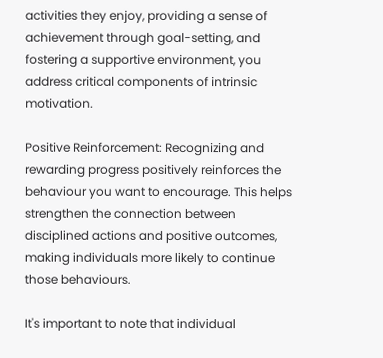activities they enjoy, providing a sense of achievement through goal-setting, and fostering a supportive environment, you address critical components of intrinsic motivation.

Positive Reinforcement: Recognizing and rewarding progress positively reinforces the behaviour you want to encourage. This helps strengthen the connection between disciplined actions and positive outcomes, making individuals more likely to continue those behaviours.

It's important to note that individual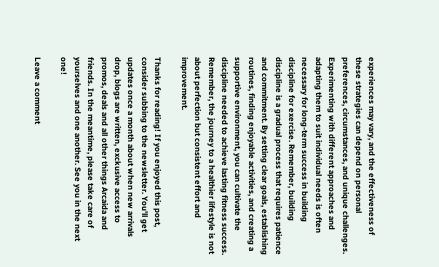experiences may vary, and the effectiveness of these strategies can depend on personal preferences, circumstances, and unique challenges. Experimenting with different approaches and adapting them to suit individual needs is often necessary for long-term success in building discipline for exercise. Remember, building discipline is a gradual process that requires patience and commitment. By setting clear goals, establishing routines, finding enjoyable activities, and creating a supportive environment, you can cultivate the discipline needed to achieve lasting fitness success. Remember, the journey to a healthier lifestyle is not about perfection but consistent effort and improvement.

Thanks for reading! If you enjoyed this post, consider subbing to the newsletter. You'll get updates once a month about when new arrivals drop, blogs are written, exckusive access to promos, deals and all other things Arcaida and friends. In the meantime, please take care of yourselves and one another. See you in the next one!

Leave a comment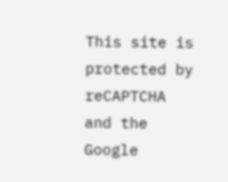This site is protected by reCAPTCHA and the Google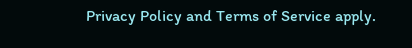Privacy Policy and Terms of Service apply.